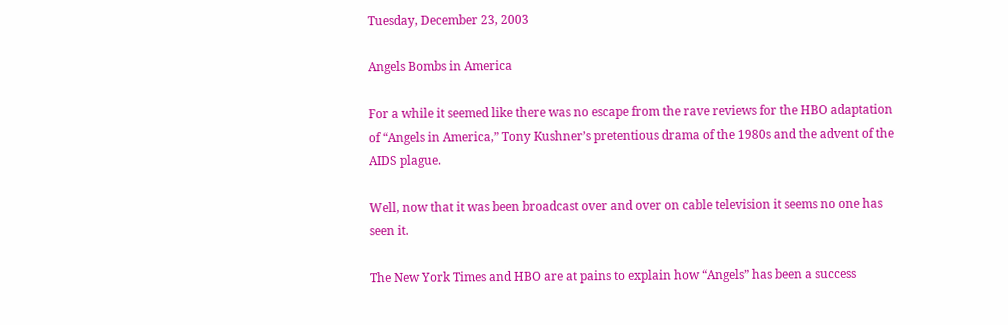Tuesday, December 23, 2003

Angels Bombs in America

For a while it seemed like there was no escape from the rave reviews for the HBO adaptation of “Angels in America,” Tony Kushner’s pretentious drama of the 1980s and the advent of the AIDS plague.

Well, now that it was been broadcast over and over on cable television it seems no one has seen it.

The New York Times and HBO are at pains to explain how “Angels” has been a success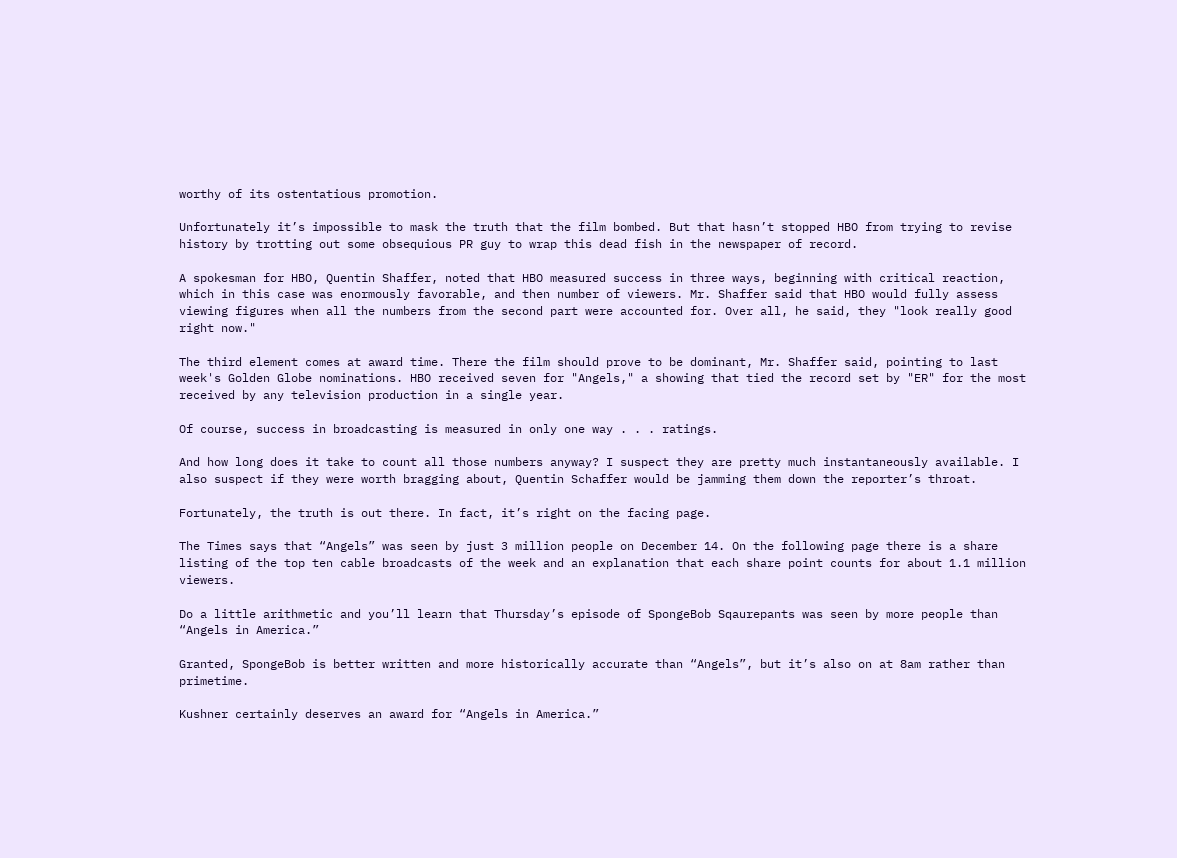worthy of its ostentatious promotion.

Unfortunately it’s impossible to mask the truth that the film bombed. But that hasn’t stopped HBO from trying to revise history by trotting out some obsequious PR guy to wrap this dead fish in the newspaper of record.

A spokesman for HBO, Quentin Shaffer, noted that HBO measured success in three ways, beginning with critical reaction, which in this case was enormously favorable, and then number of viewers. Mr. Shaffer said that HBO would fully assess viewing figures when all the numbers from the second part were accounted for. Over all, he said, they "look really good right now."

The third element comes at award time. There the film should prove to be dominant, Mr. Shaffer said, pointing to last week's Golden Globe nominations. HBO received seven for "Angels," a showing that tied the record set by "ER" for the most received by any television production in a single year.

Of course, success in broadcasting is measured in only one way . . . ratings.

And how long does it take to count all those numbers anyway? I suspect they are pretty much instantaneously available. I also suspect if they were worth bragging about, Quentin Schaffer would be jamming them down the reporter’s throat.

Fortunately, the truth is out there. In fact, it’s right on the facing page.

The Times says that “Angels” was seen by just 3 million people on December 14. On the following page there is a share listing of the top ten cable broadcasts of the week and an explanation that each share point counts for about 1.1 million viewers.

Do a little arithmetic and you’ll learn that Thursday’s episode of SpongeBob Sqaurepants was seen by more people than “Angels in America.”

Granted, SpongeBob is better written and more historically accurate than “Angels”, but it’s also on at 8am rather than primetime.

Kushner certainly deserves an award for “Angels in America.”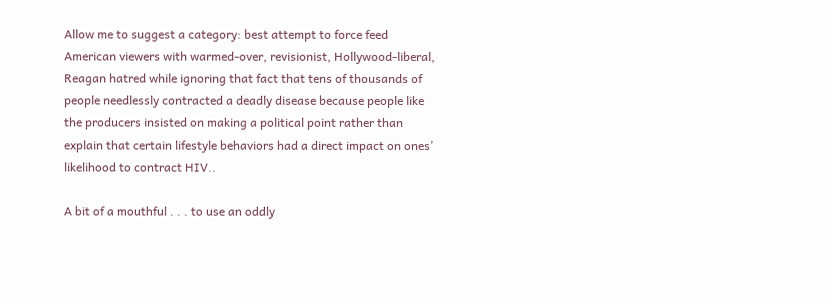Allow me to suggest a category: best attempt to force feed American viewers with warmed-over, revisionist, Hollywood-liberal, Reagan hatred while ignoring that fact that tens of thousands of people needlessly contracted a deadly disease because people like the producers insisted on making a political point rather than explain that certain lifestyle behaviors had a direct impact on ones’ likelihood to contract HIV..

A bit of a mouthful . . . to use an oddly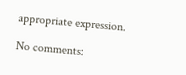appropriate expression.

No comments: